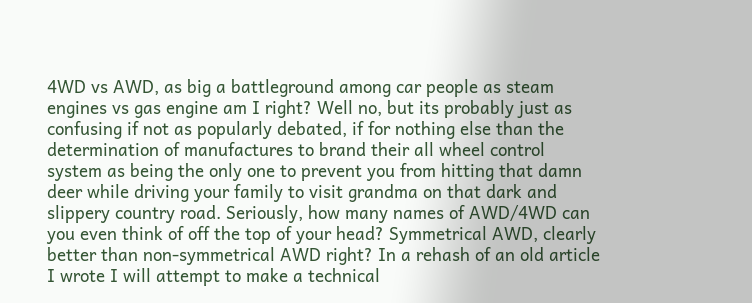4WD vs AWD, as big a battleground among car people as steam engines vs gas engine am I right? Well no, but its probably just as confusing if not as popularly debated, if for nothing else than the determination of manufactures to brand their all wheel control system as being the only one to prevent you from hitting that damn deer while driving your family to visit grandma on that dark and slippery country road. Seriously, how many names of AWD/4WD can you even think of off the top of your head? Symmetrical AWD, clearly better than non-symmetrical AWD right? In a rehash of an old article I wrote I will attempt to make a technical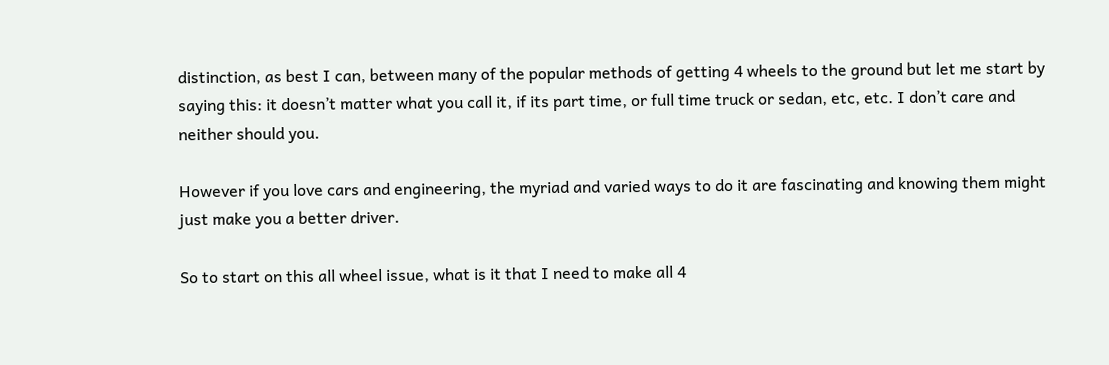distinction, as best I can, between many of the popular methods of getting 4 wheels to the ground but let me start by saying this: it doesn’t matter what you call it, if its part time, or full time truck or sedan, etc, etc. I don’t care and neither should you.

However if you love cars and engineering, the myriad and varied ways to do it are fascinating and knowing them might just make you a better driver.

So to start on this all wheel issue, what is it that I need to make all 4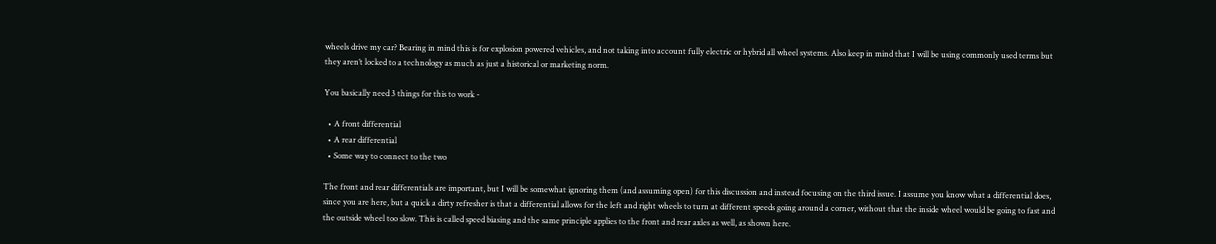wheels drive my car? Bearing in mind this is for explosion powered vehicles, and not taking into account fully electric or hybrid all wheel systems. Also keep in mind that I will be using commonly used terms but they aren’t locked to a technology as much as just a historical or marketing norm.

You basically need 3 things for this to work -

  • A front differential
  • A rear differential
  • Some way to connect to the two

The front and rear differentials are important, but I will be somewhat ignoring them (and assuming open) for this discussion and instead focusing on the third issue. I assume you know what a differential does, since you are here, but a quick a dirty refresher is that a differential allows for the left and right wheels to turn at different speeds going around a corner, without that the inside wheel would be going to fast and the outside wheel too slow. This is called speed biasing and the same principle applies to the front and rear axles as well, as shown here.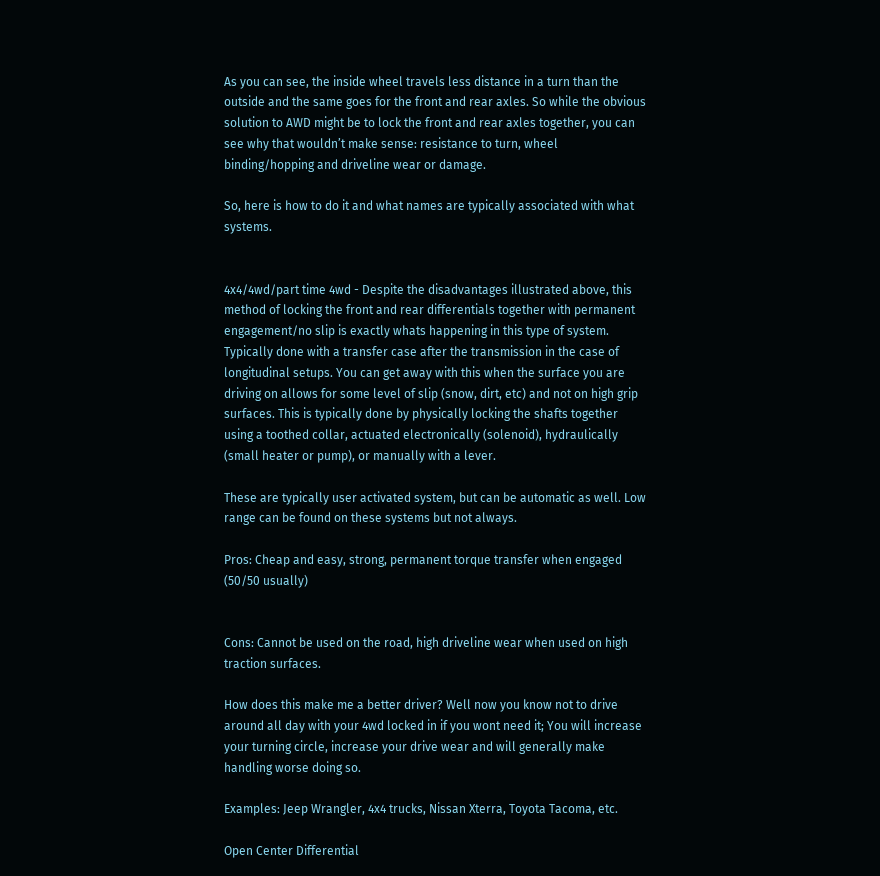As you can see, the inside wheel travels less distance in a turn than the outside and the same goes for the front and rear axles. So while the obvious solution to AWD might be to lock the front and rear axles together, you can see why that wouldn’t make sense: resistance to turn, wheel binding/hopping and driveline wear or damage.

So, here is how to do it and what names are typically associated with what systems.


4x4/4wd/part time 4wd - Despite the disadvantages illustrated above, this method of locking the front and rear differentials together with permanent engagement/no slip is exactly whats happening in this type of system. Typically done with a transfer case after the transmission in the case of longitudinal setups. You can get away with this when the surface you are driving on allows for some level of slip (snow, dirt, etc) and not on high grip surfaces. This is typically done by physically locking the shafts together using a toothed collar, actuated electronically (solenoid), hydraulically (small heater or pump), or manually with a lever.

These are typically user activated system, but can be automatic as well. Low range can be found on these systems but not always.

Pros: Cheap and easy, strong, permanent torque transfer when engaged (50/50 usually)


Cons: Cannot be used on the road, high driveline wear when used on high traction surfaces.

How does this make me a better driver? Well now you know not to drive around all day with your 4wd locked in if you wont need it; You will increase your turning circle, increase your drive wear and will generally make handling worse doing so.

Examples: Jeep Wrangler, 4x4 trucks, Nissan Xterra, Toyota Tacoma, etc.

Open Center Differential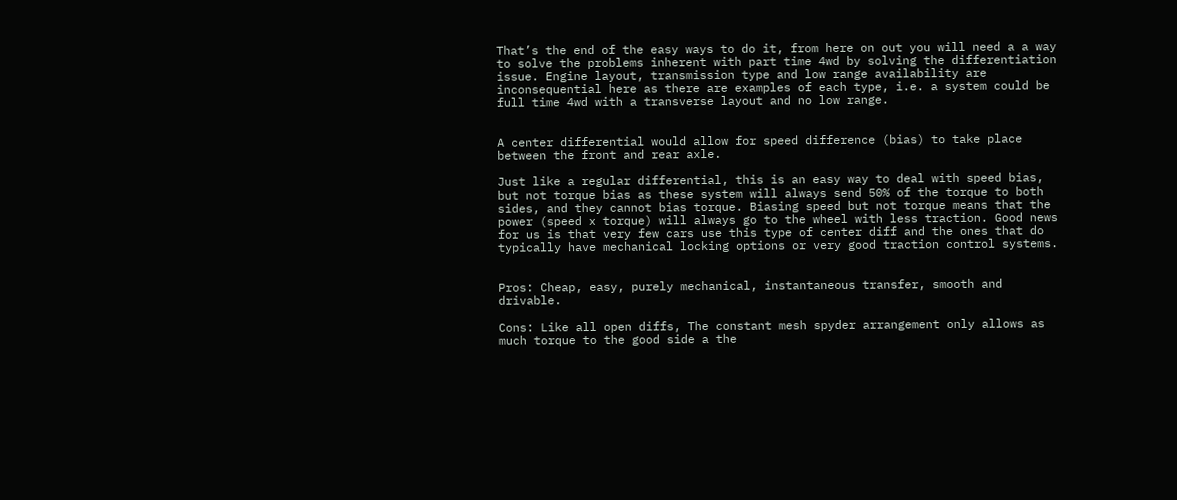That’s the end of the easy ways to do it, from here on out you will need a a way to solve the problems inherent with part time 4wd by solving the differentiation issue. Engine layout, transmission type and low range availability are inconsequential here as there are examples of each type, i.e. a system could be full time 4wd with a transverse layout and no low range.


A center differential would allow for speed difference (bias) to take place between the front and rear axle.

Just like a regular differential, this is an easy way to deal with speed bias, but not torque bias as these system will always send 50% of the torque to both sides, and they cannot bias torque. Biasing speed but not torque means that the power (speed x torque) will always go to the wheel with less traction. Good news for us is that very few cars use this type of center diff and the ones that do typically have mechanical locking options or very good traction control systems.


Pros: Cheap, easy, purely mechanical, instantaneous transfer, smooth and drivable.

Cons: Like all open diffs, The constant mesh spyder arrangement only allows as much torque to the good side a the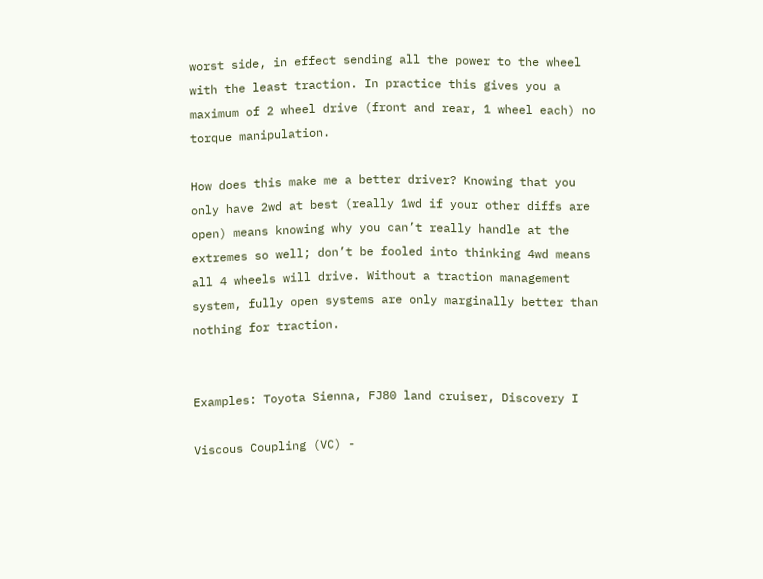worst side, in effect sending all the power to the wheel with the least traction. In practice this gives you a maximum of 2 wheel drive (front and rear, 1 wheel each) no torque manipulation.

How does this make me a better driver? Knowing that you only have 2wd at best (really 1wd if your other diffs are open) means knowing why you can’t really handle at the extremes so well; don’t be fooled into thinking 4wd means all 4 wheels will drive. Without a traction management system, fully open systems are only marginally better than nothing for traction.


Examples: Toyota Sienna, FJ80 land cruiser, Discovery I

Viscous Coupling (VC) -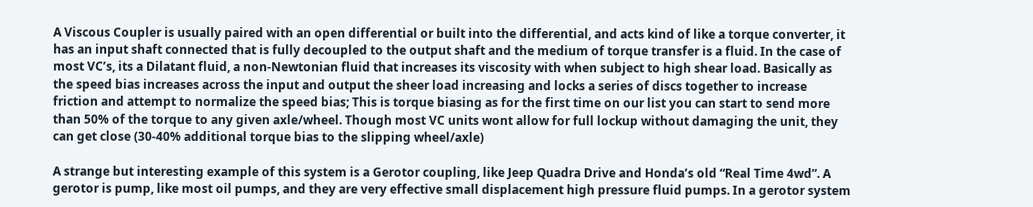A Viscous Coupler is usually paired with an open differential or built into the differential, and acts kind of like a torque converter, it has an input shaft connected that is fully decoupled to the output shaft and the medium of torque transfer is a fluid. In the case of most VC’s, its a Dilatant fluid, a non-Newtonian fluid that increases its viscosity with when subject to high shear load. Basically as the speed bias increases across the input and output the sheer load increasing and locks a series of discs together to increase friction and attempt to normalize the speed bias; This is torque biasing as for the first time on our list you can start to send more than 50% of the torque to any given axle/wheel. Though most VC units wont allow for full lockup without damaging the unit, they can get close (30-40% additional torque bias to the slipping wheel/axle)

A strange but interesting example of this system is a Gerotor coupling, like Jeep Quadra Drive and Honda’s old “Real Time 4wd”. A gerotor is pump, like most oil pumps, and they are very effective small displacement high pressure fluid pumps. In a gerotor system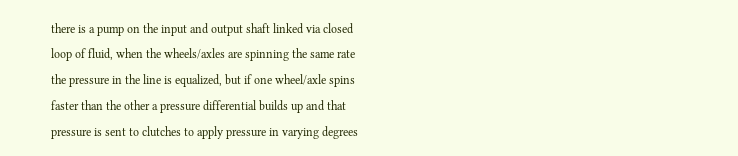there is a pump on the input and output shaft linked via closed loop of fluid, when the wheels/axles are spinning the same rate the pressure in the line is equalized, but if one wheel/axle spins faster than the other a pressure differential builds up and that pressure is sent to clutches to apply pressure in varying degrees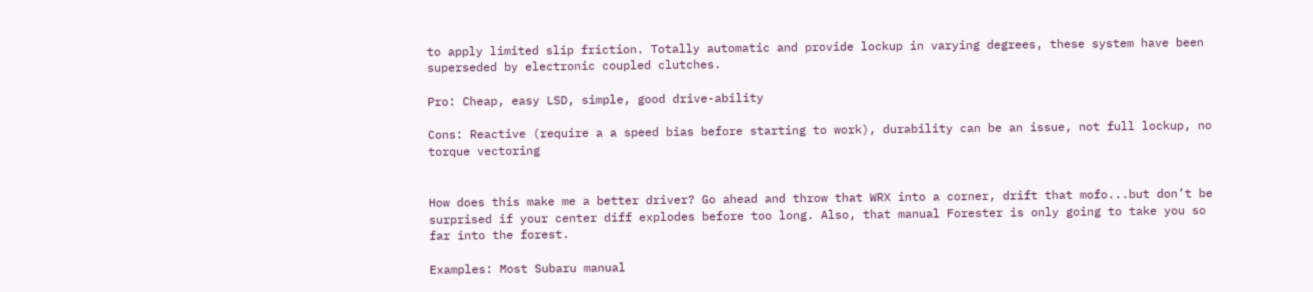to apply limited slip friction. Totally automatic and provide lockup in varying degrees, these system have been superseded by electronic coupled clutches.

Pro: Cheap, easy LSD, simple, good drive-ability

Cons: Reactive (require a a speed bias before starting to work), durability can be an issue, not full lockup, no torque vectoring


How does this make me a better driver? Go ahead and throw that WRX into a corner, drift that mofo...but don’t be surprised if your center diff explodes before too long. Also, that manual Forester is only going to take you so far into the forest.

Examples: Most Subaru manual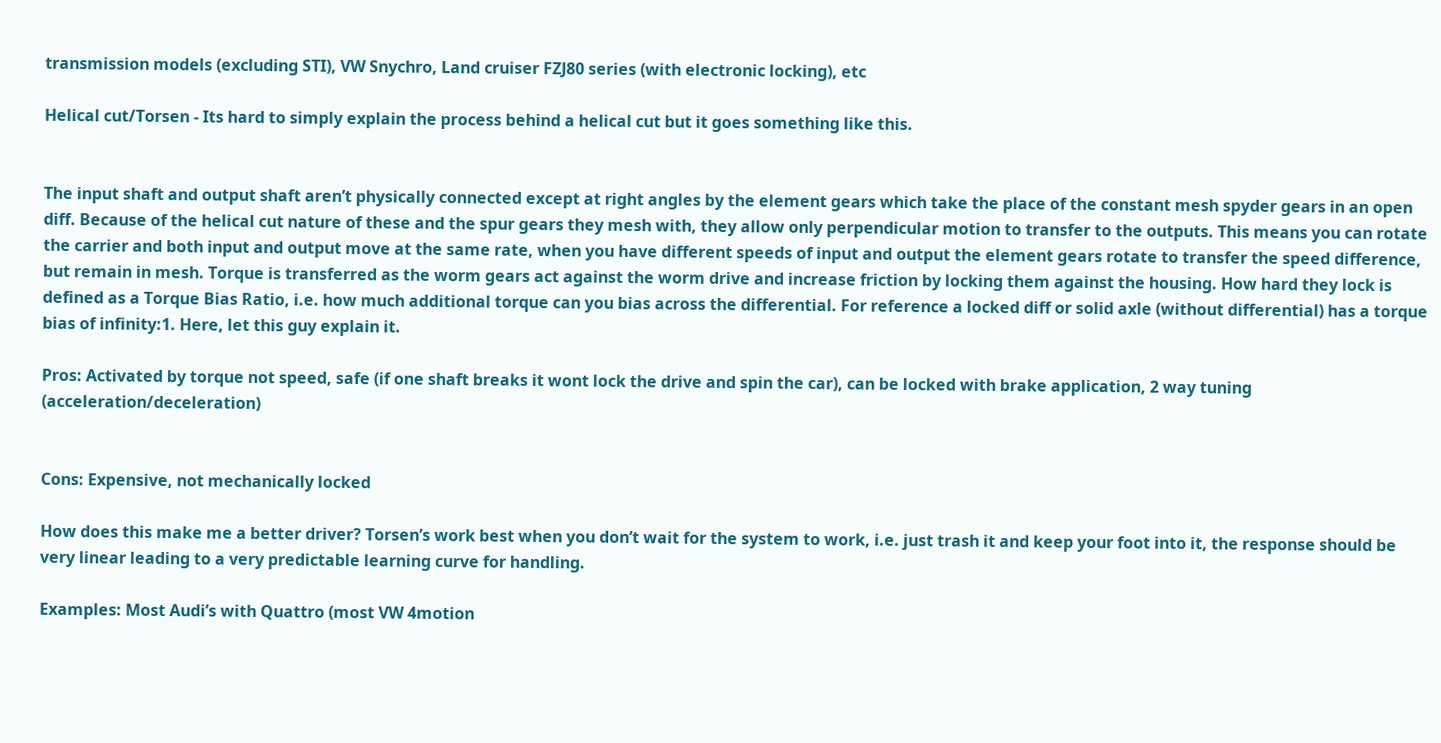transmission models (excluding STI), VW Snychro, Land cruiser FZJ80 series (with electronic locking), etc

Helical cut/Torsen - Its hard to simply explain the process behind a helical cut but it goes something like this.


The input shaft and output shaft aren’t physically connected except at right angles by the element gears which take the place of the constant mesh spyder gears in an open diff. Because of the helical cut nature of these and the spur gears they mesh with, they allow only perpendicular motion to transfer to the outputs. This means you can rotate the carrier and both input and output move at the same rate, when you have different speeds of input and output the element gears rotate to transfer the speed difference, but remain in mesh. Torque is transferred as the worm gears act against the worm drive and increase friction by locking them against the housing. How hard they lock is defined as a Torque Bias Ratio, i.e. how much additional torque can you bias across the differential. For reference a locked diff or solid axle (without differential) has a torque bias of infinity:1. Here, let this guy explain it.

Pros: Activated by torque not speed, safe (if one shaft breaks it wont lock the drive and spin the car), can be locked with brake application, 2 way tuning (acceleration/deceleration)


Cons: Expensive, not mechanically locked

How does this make me a better driver? Torsen’s work best when you don’t wait for the system to work, i.e. just trash it and keep your foot into it, the response should be very linear leading to a very predictable learning curve for handling.

Examples: Most Audi’s with Quattro (most VW 4motion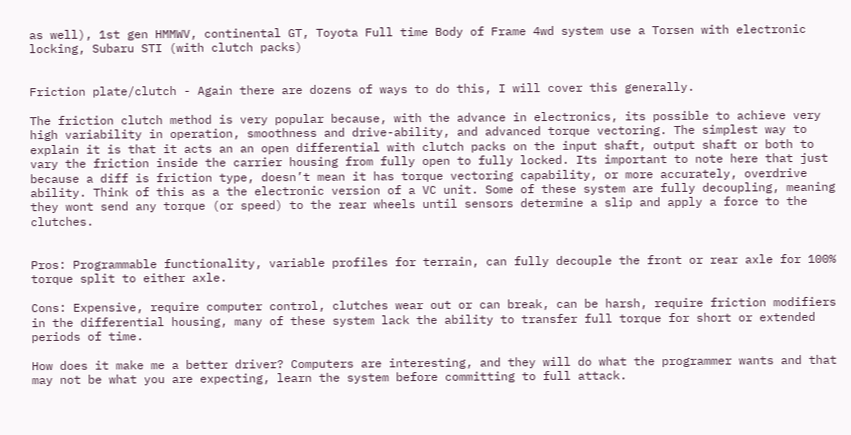as well), 1st gen HMMWV, continental GT, Toyota Full time Body of Frame 4wd system use a Torsen with electronic locking, Subaru STI (with clutch packs)


Friction plate/clutch - Again there are dozens of ways to do this, I will cover this generally.

The friction clutch method is very popular because, with the advance in electronics, its possible to achieve very high variability in operation, smoothness and drive-ability, and advanced torque vectoring. The simplest way to explain it is that it acts an an open differential with clutch packs on the input shaft, output shaft or both to vary the friction inside the carrier housing from fully open to fully locked. Its important to note here that just because a diff is friction type, doesn’t mean it has torque vectoring capability, or more accurately, overdrive ability. Think of this as a the electronic version of a VC unit. Some of these system are fully decoupling, meaning they wont send any torque (or speed) to the rear wheels until sensors determine a slip and apply a force to the clutches.


Pros: Programmable functionality, variable profiles for terrain, can fully decouple the front or rear axle for 100% torque split to either axle.

Cons: Expensive, require computer control, clutches wear out or can break, can be harsh, require friction modifiers in the differential housing, many of these system lack the ability to transfer full torque for short or extended periods of time.

How does it make me a better driver? Computers are interesting, and they will do what the programmer wants and that may not be what you are expecting, learn the system before committing to full attack.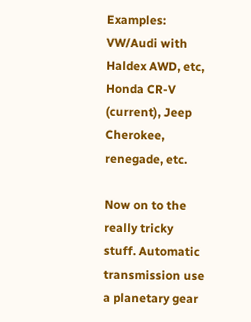Examples: VW/Audi with Haldex AWD, etc, Honda CR-V (current), Jeep Cherokee, renegade, etc.

Now on to the really tricky stuff. Automatic transmission use a planetary gear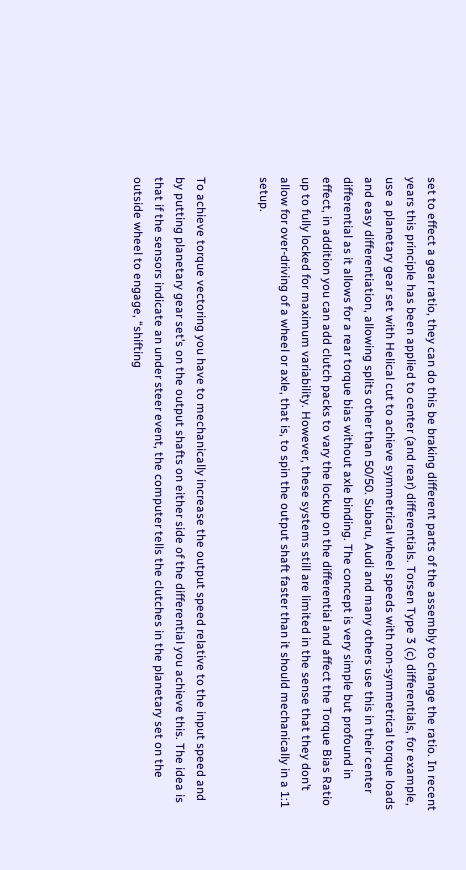set to effect a gear ratio, they can do this be braking different parts of the assembly to change the ratio. In recent years this principle has been applied to center (and rear) differentials. Torsen Type 3 (c) differentials, for example, use a planetary gear set with Helical cut to achieve symmetrical wheel speeds with non-symmetrical torque loads and easy differentiation, allowing splits other than 50/50. Subaru, Audi and many others use this in their center differential as it allows for a rear torque bias without axle binding. The concept is very simple but profound in effect, in addition you can add clutch packs to vary the lockup on the differential and affect the Torque Bias Ratio up to fully locked for maximum variability. However, these systems still are limited in the sense that they don’t allow for over-driving of a wheel or axle, that is, to spin the output shaft faster than it should mechanically in a 1:1 setup.


To achieve torque vectoring you have to mechanically increase the output speed relative to the input speed and by putting planetary gear set’s on the output shafts on either side of the differential you achieve this. The idea is that if the sensors indicate an under steer event, the computer tells the clutches in the planetary set on the outside wheel to engage, “shifting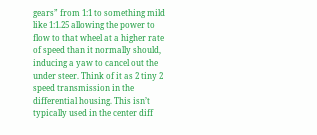gears” from 1:1 to something mild like 1:1.25 allowing the power to flow to that wheel at a higher rate of speed than it normally should, inducing a yaw to cancel out the under steer. Think of it as 2 tiny 2 speed transmission in the differential housing. This isn’t typically used in the center diff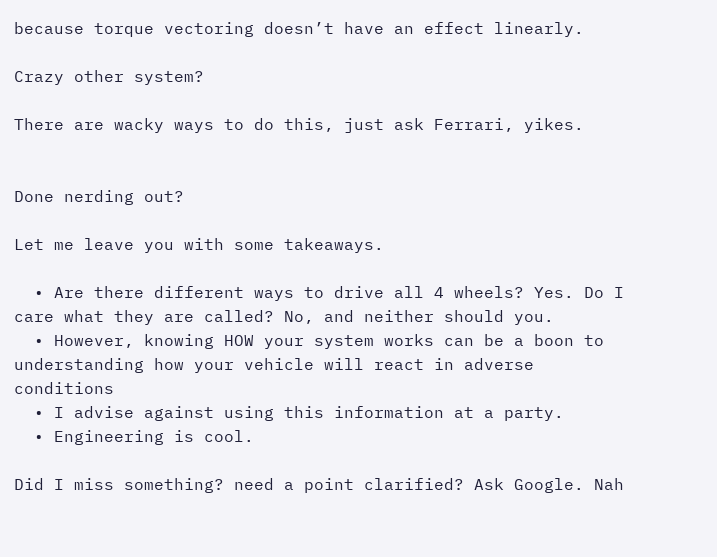because torque vectoring doesn’t have an effect linearly.

Crazy other system?

There are wacky ways to do this, just ask Ferrari, yikes.


Done nerding out?

Let me leave you with some takeaways.

  • Are there different ways to drive all 4 wheels? Yes. Do I care what they are called? No, and neither should you.
  • However, knowing HOW your system works can be a boon to understanding how your vehicle will react in adverse conditions
  • I advise against using this information at a party.
  • Engineering is cool.

Did I miss something? need a point clarified? Ask Google. Nah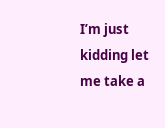I’m just kidding let me take a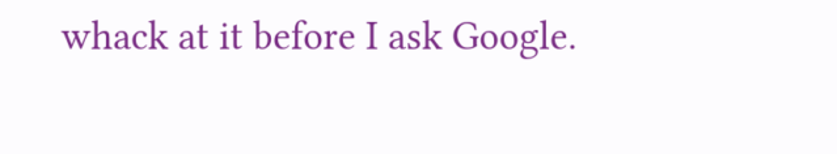whack at it before I ask Google.